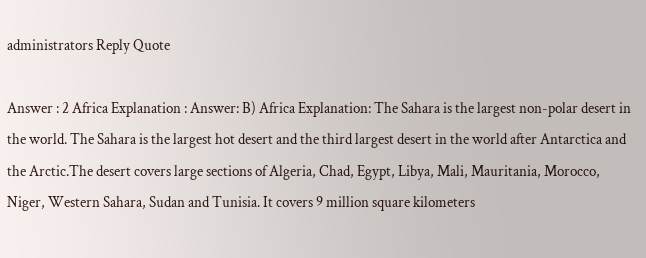administrators Reply Quote

Answer : 2 Africa Explanation : Answer: B) Africa Explanation: The Sahara is the largest non-polar desert in the world. The Sahara is the largest hot desert and the third largest desert in the world after Antarctica and the Arctic.The desert covers large sections of Algeria, Chad, Egypt, Libya, Mali, Mauritania, Morocco, Niger, Western Sahara, Sudan and Tunisia. It covers 9 million square kilometers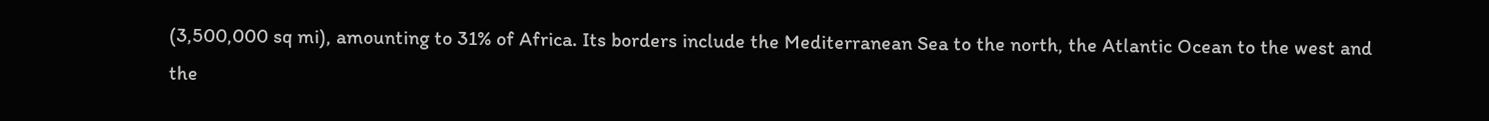(3,500,000 sq mi), amounting to 31% of Africa. Its borders include the Mediterranean Sea to the north, the Atlantic Ocean to the west and the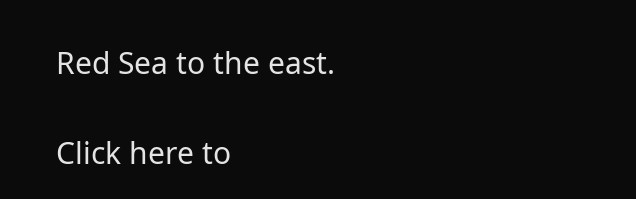Red Sea to the east.

Click here to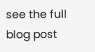see the full blog post